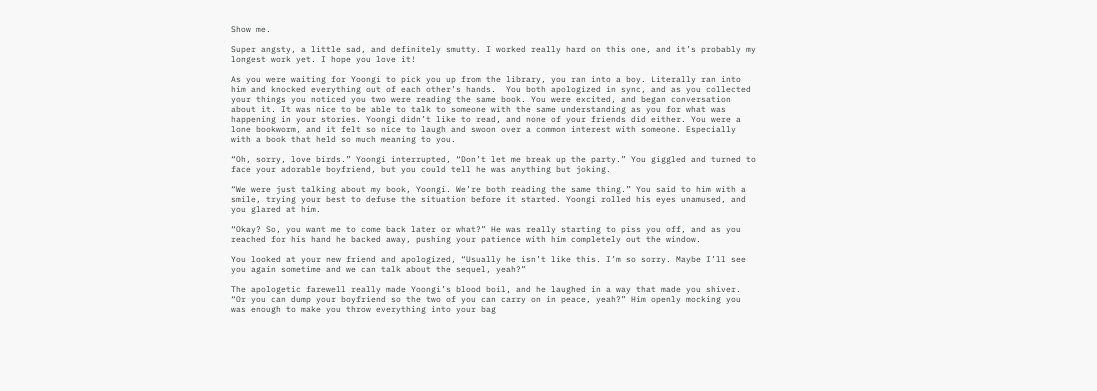Show me.

Super angsty, a little sad, and definitely smutty. I worked really hard on this one, and it’s probably my longest work yet. I hope you love it!

As you were waiting for Yoongi to pick you up from the library, you ran into a boy. Literally ran into him and knocked everything out of each other’s hands.  You both apologized in sync, and as you collected your things you noticed you two were reading the same book. You were excited, and began conversation about it. It was nice to be able to talk to someone with the same understanding as you for what was happening in your stories. Yoongi didn’t like to read, and none of your friends did either. You were a lone bookworm, and it felt so nice to laugh and swoon over a common interest with someone. Especially with a book that held so much meaning to you.

“Oh, sorry, love birds.” Yoongi interrupted, “Don’t let me break up the party.” You giggled and turned to face your adorable boyfriend, but you could tell he was anything but joking.

“We were just talking about my book, Yoongi. We’re both reading the same thing.” You said to him with a smile, trying your best to defuse the situation before it started. Yoongi rolled his eyes unamused, and you glared at him.

“Okay? So, you want me to come back later or what?” He was really starting to piss you off, and as you reached for his hand he backed away, pushing your patience with him completely out the window.

You looked at your new friend and apologized, “Usually he isn’t like this. I’m so sorry. Maybe I’ll see you again sometime and we can talk about the sequel, yeah?”

The apologetic farewell really made Yoongi’s blood boil, and he laughed in a way that made you shiver. “Or you can dump your boyfriend so the two of you can carry on in peace, yeah?” Him openly mocking you was enough to make you throw everything into your bag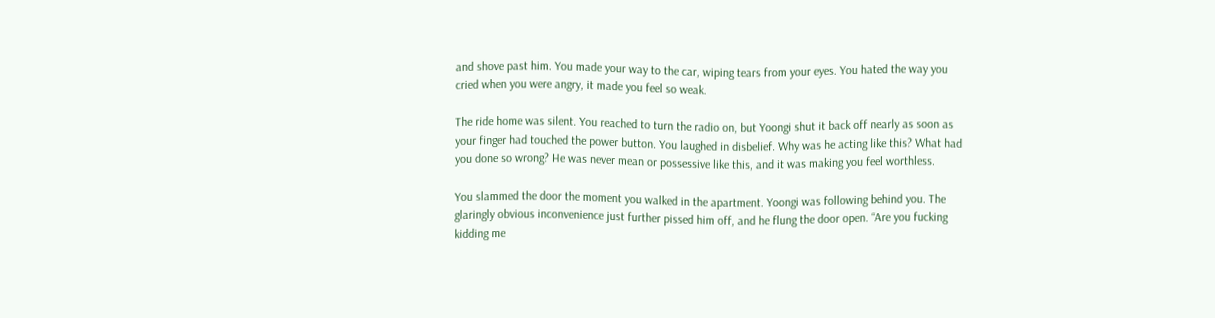and shove past him. You made your way to the car, wiping tears from your eyes. You hated the way you cried when you were angry, it made you feel so weak.

The ride home was silent. You reached to turn the radio on, but Yoongi shut it back off nearly as soon as your finger had touched the power button. You laughed in disbelief. Why was he acting like this? What had you done so wrong? He was never mean or possessive like this, and it was making you feel worthless.

You slammed the door the moment you walked in the apartment. Yoongi was following behind you. The glaringly obvious inconvenience just further pissed him off, and he flung the door open. “Are you fucking kidding me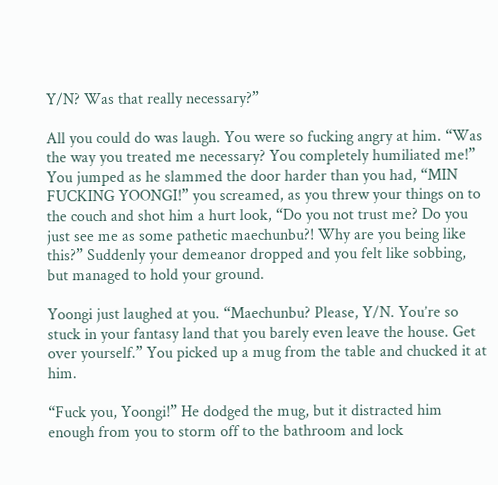Y/N? Was that really necessary?”

All you could do was laugh. You were so fucking angry at him. “Was the way you treated me necessary? You completely humiliated me!” You jumped as he slammed the door harder than you had, “MIN FUCKING YOONGI!” you screamed, as you threw your things on to the couch and shot him a hurt look, “Do you not trust me? Do you just see me as some pathetic maechunbu?! Why are you being like this?” Suddenly your demeanor dropped and you felt like sobbing, but managed to hold your ground.

Yoongi just laughed at you. “Maechunbu? Please, Y/N. You’re so stuck in your fantasy land that you barely even leave the house. Get over yourself.” You picked up a mug from the table and chucked it at him.

“Fuck you, Yoongi!” He dodged the mug, but it distracted him enough from you to storm off to the bathroom and lock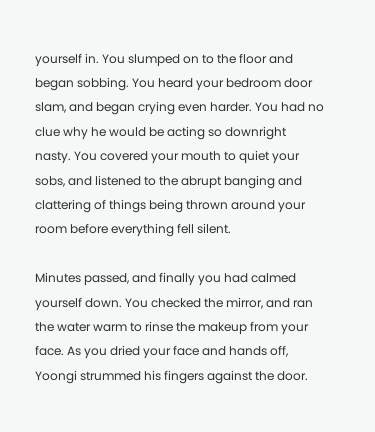yourself in. You slumped on to the floor and began sobbing. You heard your bedroom door slam, and began crying even harder. You had no clue why he would be acting so downright nasty. You covered your mouth to quiet your sobs, and listened to the abrupt banging and clattering of things being thrown around your room before everything fell silent.

Minutes passed, and finally you had calmed yourself down. You checked the mirror, and ran the water warm to rinse the makeup from your face. As you dried your face and hands off, Yoongi strummed his fingers against the door.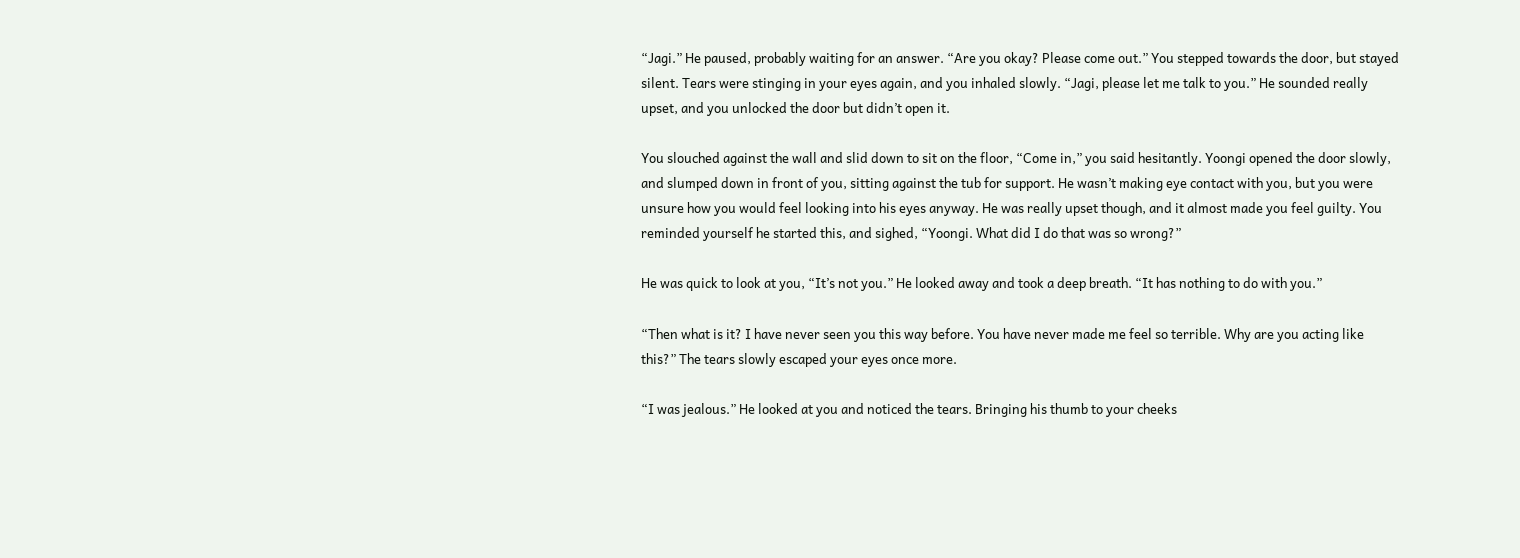“Jagi.” He paused, probably waiting for an answer. “Are you okay? Please come out.” You stepped towards the door, but stayed silent. Tears were stinging in your eyes again, and you inhaled slowly. “Jagi, please let me talk to you.” He sounded really upset, and you unlocked the door but didn’t open it.

You slouched against the wall and slid down to sit on the floor, “Come in,” you said hesitantly. Yoongi opened the door slowly, and slumped down in front of you, sitting against the tub for support. He wasn’t making eye contact with you, but you were unsure how you would feel looking into his eyes anyway. He was really upset though, and it almost made you feel guilty. You reminded yourself he started this, and sighed, “Yoongi. What did I do that was so wrong?”

He was quick to look at you, “It’s not you.” He looked away and took a deep breath. “It has nothing to do with you.”

“Then what is it? I have never seen you this way before. You have never made me feel so terrible. Why are you acting like this?” The tears slowly escaped your eyes once more.

“I was jealous.” He looked at you and noticed the tears. Bringing his thumb to your cheeks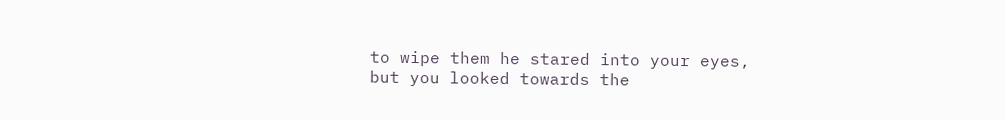to wipe them he stared into your eyes, but you looked towards the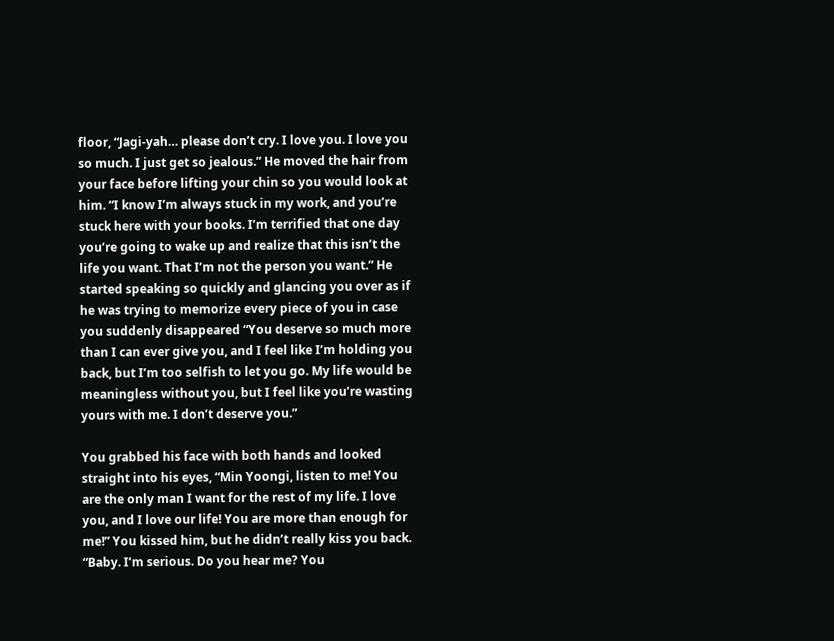floor, “Jagi-yah… please don’t cry. I love you. I love you so much. I just get so jealous.” He moved the hair from your face before lifting your chin so you would look at him. “I know I’m always stuck in my work, and you’re stuck here with your books. I’m terrified that one day you’re going to wake up and realize that this isn’t the life you want. That I’m not the person you want.” He started speaking so quickly and glancing you over as if he was trying to memorize every piece of you in case you suddenly disappeared “You deserve so much more than I can ever give you, and I feel like I’m holding you back, but I’m too selfish to let you go. My life would be meaningless without you, but I feel like you’re wasting yours with me. I don’t deserve you.”

You grabbed his face with both hands and looked straight into his eyes, “Min Yoongi, listen to me! You are the only man I want for the rest of my life. I love you, and I love our life! You are more than enough for me!” You kissed him, but he didn’t really kiss you back. “Baby. I’m serious. Do you hear me? You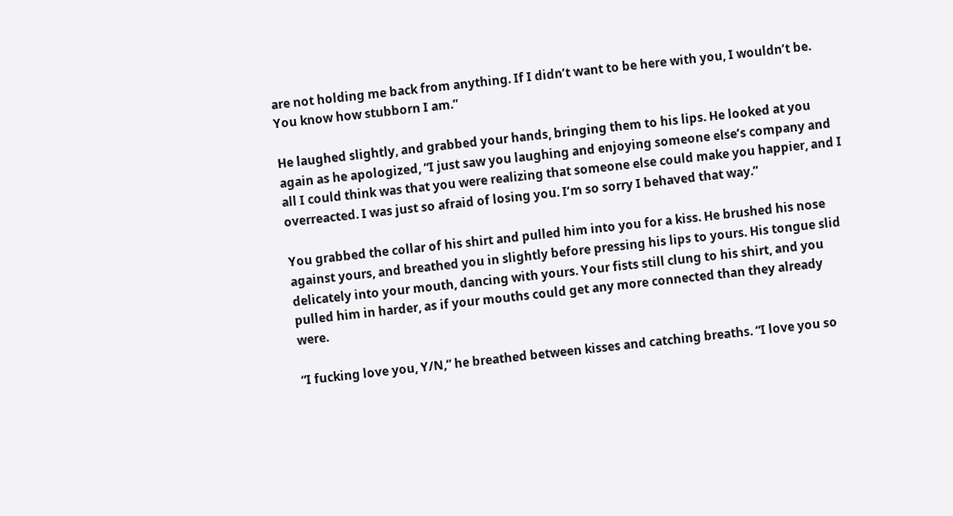are not holding me back from anything. If I didn’t want to be here with you, I wouldn’t be. You know how stubborn I am.”

He laughed slightly, and grabbed your hands, bringing them to his lips. He looked at you again as he apologized, “I just saw you laughing and enjoying someone else’s company and all I could think was that you were realizing that someone else could make you happier, and I overreacted. I was just so afraid of losing you. I’m so sorry I behaved that way.”

You grabbed the collar of his shirt and pulled him into you for a kiss. He brushed his nose against yours, and breathed you in slightly before pressing his lips to yours. His tongue slid delicately into your mouth, dancing with yours. Your fists still clung to his shirt, and you pulled him in harder, as if your mouths could get any more connected than they already were.

“I fucking love you, Y/N,” he breathed between kisses and catching breaths. “I love you so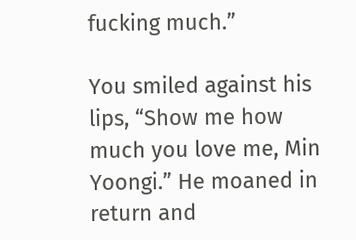fucking much.”

You smiled against his lips, “Show me how much you love me, Min Yoongi.” He moaned in return and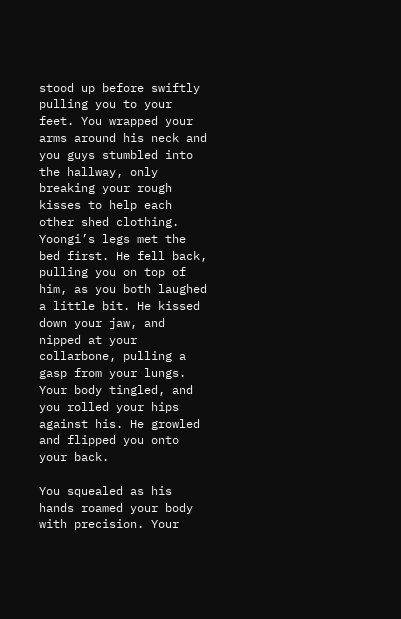stood up before swiftly pulling you to your feet. You wrapped your arms around his neck and you guys stumbled into the hallway, only breaking your rough kisses to help each other shed clothing. Yoongi’s legs met the bed first. He fell back, pulling you on top of him, as you both laughed a little bit. He kissed down your jaw, and nipped at your collarbone, pulling a gasp from your lungs. Your body tingled, and you rolled your hips against his. He growled and flipped you onto your back.

You squealed as his hands roamed your body with precision. Your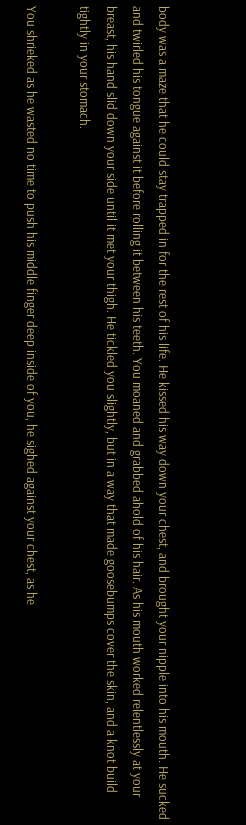body was a maze that he could stay trapped in for the rest of his life. He kissed his way down your chest, and brought your nipple into his mouth. He sucked and twirled his tongue against it before rolling it between his teeth. You moaned and grabbed ahold of his hair. As his mouth worked relentlessly at your breast, his hand slid down your side until it met your thigh. He tickled you slightly, but in a way that made goosebumps cover the skin, and a knot build tightly in your stomach.

You shrieked as he wasted no time to push his middle finger deep inside of you, he sighed against your chest, as he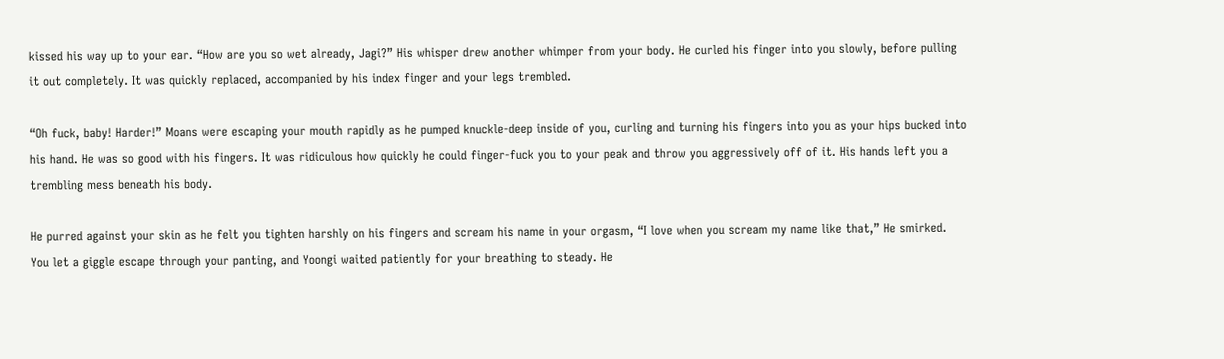kissed his way up to your ear. “How are you so wet already, Jagi?” His whisper drew another whimper from your body. He curled his finger into you slowly, before pulling it out completely. It was quickly replaced, accompanied by his index finger and your legs trembled.

“Oh fuck, baby! Harder!” Moans were escaping your mouth rapidly as he pumped knuckle-deep inside of you, curling and turning his fingers into you as your hips bucked into his hand. He was so good with his fingers. It was ridiculous how quickly he could finger-fuck you to your peak and throw you aggressively off of it. His hands left you a trembling mess beneath his body.

He purred against your skin as he felt you tighten harshly on his fingers and scream his name in your orgasm, “I love when you scream my name like that,” He smirked. You let a giggle escape through your panting, and Yoongi waited patiently for your breathing to steady. He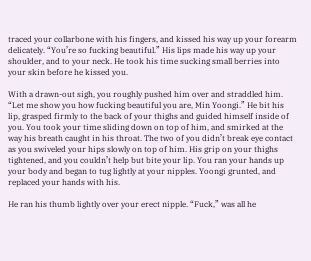traced your collarbone with his fingers, and kissed his way up your forearm delicately. “You’re so fucking beautiful.” His lips made his way up your shoulder, and to your neck. He took his time sucking small berries into your skin before he kissed you.

With a drawn-out sigh, you roughly pushed him over and straddled him. “Let me show you how fucking beautiful you are, Min Yoongi.” He bit his lip, grasped firmly to the back of your thighs and guided himself inside of you. You took your time sliding down on top of him, and smirked at the way his breath caught in his throat. The two of you didn’t break eye contact as you swiveled your hips slowly on top of him. His grip on your thighs tightened, and you couldn’t help but bite your lip. You ran your hands up your body and began to tug lightly at your nipples. Yoongi grunted, and replaced your hands with his.

He ran his thumb lightly over your erect nipple. “Fuck,” was all he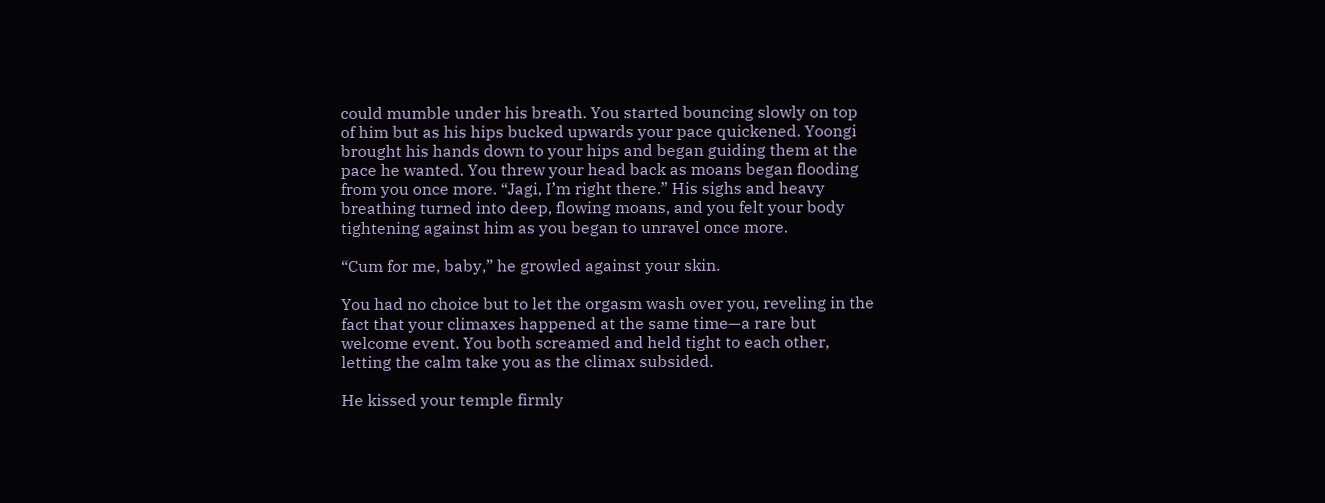could mumble under his breath. You started bouncing slowly on top of him but as his hips bucked upwards your pace quickened. Yoongi brought his hands down to your hips and began guiding them at the pace he wanted. You threw your head back as moans began flooding from you once more. “Jagi, I’m right there.” His sighs and heavy breathing turned into deep, flowing moans, and you felt your body tightening against him as you began to unravel once more.

“Cum for me, baby,” he growled against your skin.

You had no choice but to let the orgasm wash over you, reveling in the fact that your climaxes happened at the same time—a rare but welcome event. You both screamed and held tight to each other, letting the calm take you as the climax subsided.

He kissed your temple firmly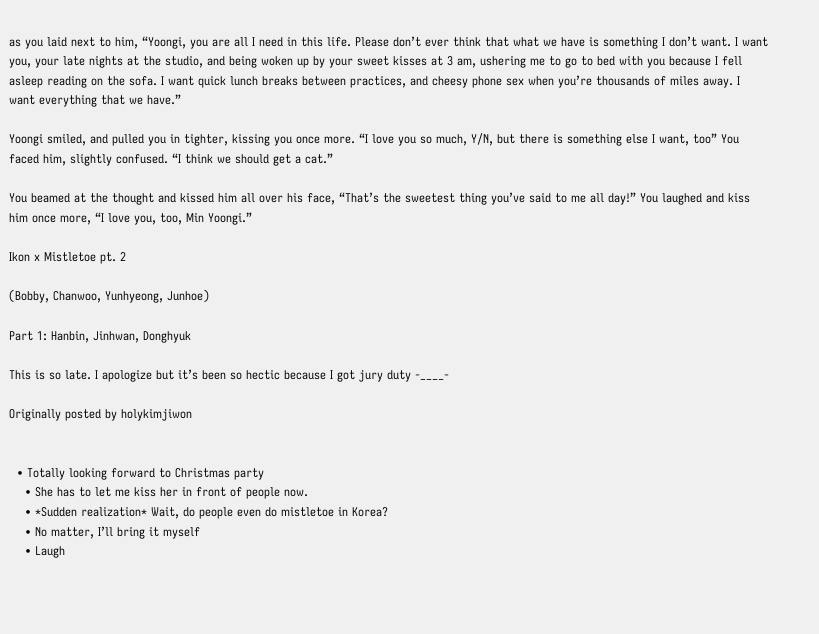as you laid next to him, “Yoongi, you are all I need in this life. Please don’t ever think that what we have is something I don’t want. I want you, your late nights at the studio, and being woken up by your sweet kisses at 3 am, ushering me to go to bed with you because I fell asleep reading on the sofa. I want quick lunch breaks between practices, and cheesy phone sex when you’re thousands of miles away. I want everything that we have.”

Yoongi smiled, and pulled you in tighter, kissing you once more. “I love you so much, Y/N, but there is something else I want, too” You faced him, slightly confused. “I think we should get a cat.”

You beamed at the thought and kissed him all over his face, “That’s the sweetest thing you’ve said to me all day!” You laughed and kiss him once more, “I love you, too, Min Yoongi.”

Ikon x Mistletoe pt. 2

(Bobby, Chanwoo, Yunhyeong, Junhoe)

Part 1: Hanbin, Jinhwan, Donghyuk

This is so late. I apologize but it’s been so hectic because I got jury duty -____-

Originally posted by holykimjiwon


  • Totally looking forward to Christmas party
    • She has to let me kiss her in front of people now.
    • *Sudden realization* Wait, do people even do mistletoe in Korea?
    • No matter, I’ll bring it myself
    • Laugh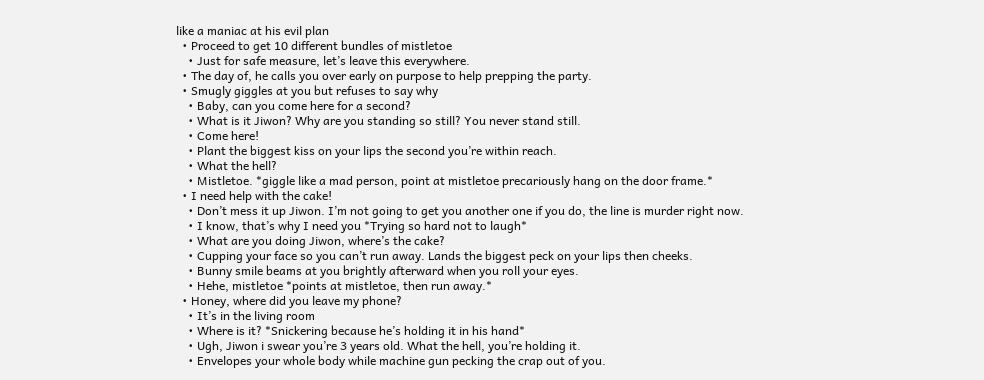like a maniac at his evil plan
  • Proceed to get 10 different bundles of mistletoe
    • Just for safe measure, let’s leave this everywhere.
  • The day of, he calls you over early on purpose to help prepping the party.
  • Smugly giggles at you but refuses to say why
    • Baby, can you come here for a second?
    • What is it Jiwon? Why are you standing so still? You never stand still.
    • Come here!
    • Plant the biggest kiss on your lips the second you’re within reach.
    • What the hell?
    • Mistletoe. *giggle like a mad person, point at mistletoe precariously hang on the door frame.*
  • I need help with the cake!
    • Don’t mess it up Jiwon. I’m not going to get you another one if you do, the line is murder right now.
    • I know, that’s why I need you *Trying so hard not to laugh*
    • What are you doing Jiwon, where’s the cake?
    • Cupping your face so you can’t run away. Lands the biggest peck on your lips then cheeks.
    • Bunny smile beams at you brightly afterward when you roll your eyes.
    • Hehe, mistletoe *points at mistletoe, then run away.*
  • Honey, where did you leave my phone?
    • It’s in the living room
    • Where is it? *Snickering because he’s holding it in his hand*
    • Ugh, Jiwon i swear you’re 3 years old. What the hell, you’re holding it.
    • Envelopes your whole body while machine gun pecking the crap out of you.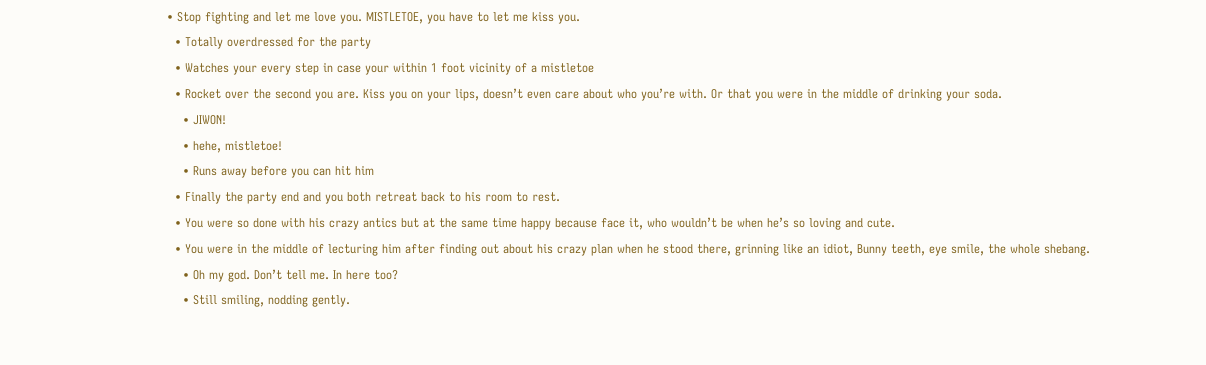• Stop fighting and let me love you. MISTLETOE, you have to let me kiss you.
  • Totally overdressed for the party
  • Watches your every step in case your within 1 foot vicinity of a mistletoe
  • Rocket over the second you are. Kiss you on your lips, doesn’t even care about who you’re with. Or that you were in the middle of drinking your soda.
    • JIWON!
    • hehe, mistletoe!
    • Runs away before you can hit him
  • Finally the party end and you both retreat back to his room to rest.
  • You were so done with his crazy antics but at the same time happy because face it, who wouldn’t be when he’s so loving and cute.
  • You were in the middle of lecturing him after finding out about his crazy plan when he stood there, grinning like an idiot, Bunny teeth, eye smile, the whole shebang.
    • Oh my god. Don’t tell me. In here too?
    • Still smiling, nodding gently.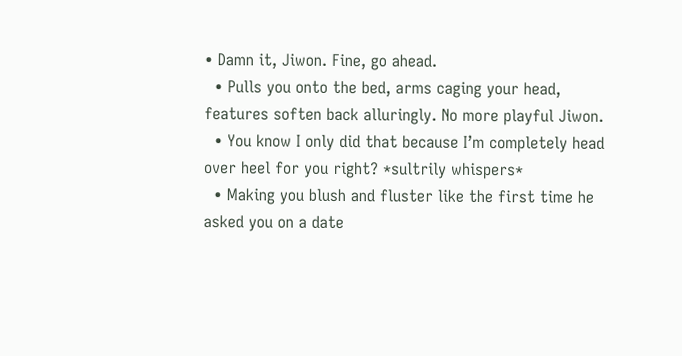• Damn it, Jiwon. Fine, go ahead.
  • Pulls you onto the bed, arms caging your head, features soften back alluringly. No more playful Jiwon.
  • You know I only did that because I’m completely head over heel for you right? *sultrily whispers*
  • Making you blush and fluster like the first time he asked you on a date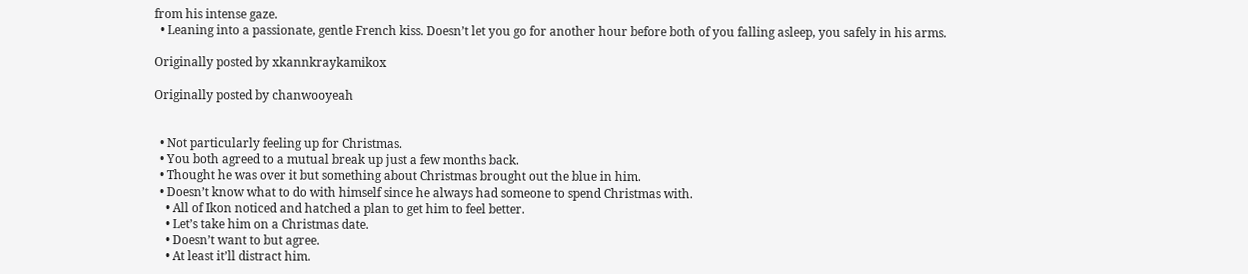from his intense gaze.
  • Leaning into a passionate, gentle French kiss. Doesn’t let you go for another hour before both of you falling asleep, you safely in his arms.

Originally posted by xkannkraykamikox

Originally posted by chanwooyeah


  • Not particularly feeling up for Christmas.
  • You both agreed to a mutual break up just a few months back.
  • Thought he was over it but something about Christmas brought out the blue in him.
  • Doesn’t know what to do with himself since he always had someone to spend Christmas with.
    • All of Ikon noticed and hatched a plan to get him to feel better.
    • Let’s take him on a Christmas date.
    • Doesn’t want to but agree.
    • At least it’ll distract him.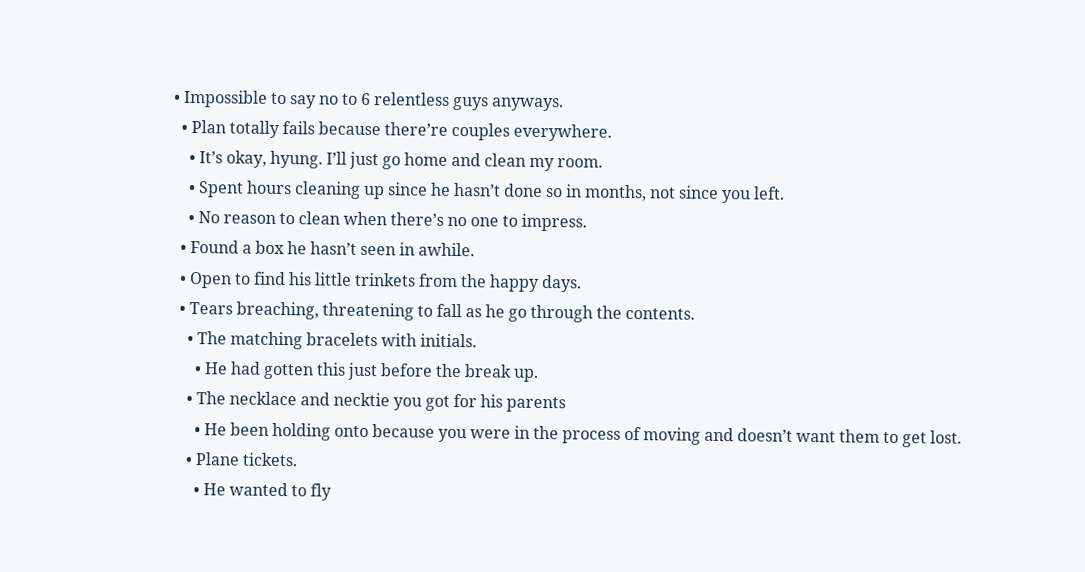• Impossible to say no to 6 relentless guys anyways.
  • Plan totally fails because there’re couples everywhere.
    • It’s okay, hyung. I’ll just go home and clean my room.
    • Spent hours cleaning up since he hasn’t done so in months, not since you left.
    • No reason to clean when there’s no one to impress.
  • Found a box he hasn’t seen in awhile.
  • Open to find his little trinkets from the happy days.
  • Tears breaching, threatening to fall as he go through the contents.
    • The matching bracelets with initials.
      • He had gotten this just before the break up.
    • The necklace and necktie you got for his parents
      • He been holding onto because you were in the process of moving and doesn’t want them to get lost.
    • Plane tickets.
      • He wanted to fly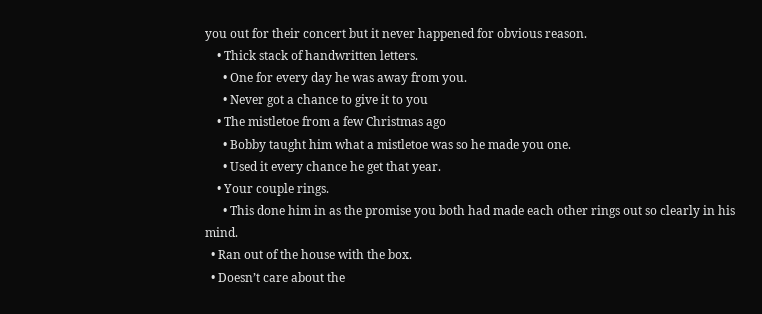you out for their concert but it never happened for obvious reason.
    • Thick stack of handwritten letters.
      • One for every day he was away from you.
      • Never got a chance to give it to you
    • The mistletoe from a few Christmas ago
      • Bobby taught him what a mistletoe was so he made you one.
      • Used it every chance he get that year.
    • Your couple rings.
      • This done him in as the promise you both had made each other rings out so clearly in his mind.
  • Ran out of the house with the box.
  • Doesn’t care about the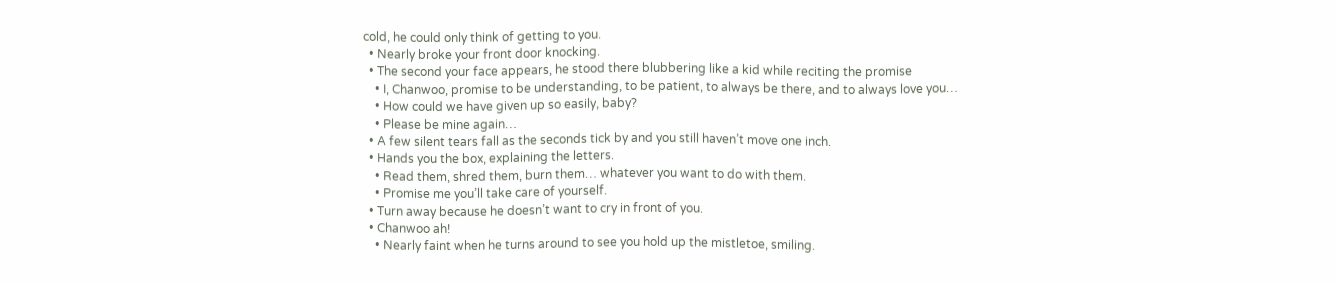cold, he could only think of getting to you.
  • Nearly broke your front door knocking.
  • The second your face appears, he stood there blubbering like a kid while reciting the promise
    • I, Chanwoo, promise to be understanding, to be patient, to always be there, and to always love you…
    • How could we have given up so easily, baby?
    • Please be mine again…
  • A few silent tears fall as the seconds tick by and you still haven’t move one inch.
  • Hands you the box, explaining the letters.
    • Read them, shred them, burn them… whatever you want to do with them.
    • Promise me you’ll take care of yourself.
  • Turn away because he doesn’t want to cry in front of you.
  • Chanwoo ah!
    • Nearly faint when he turns around to see you hold up the mistletoe, smiling.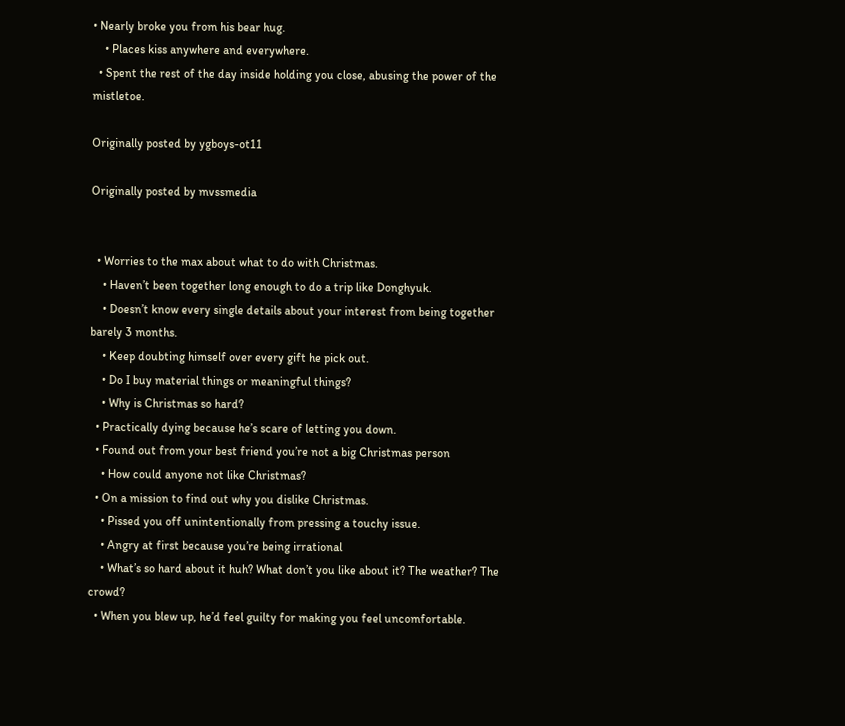• Nearly broke you from his bear hug.
    • Places kiss anywhere and everywhere.
  • Spent the rest of the day inside holding you close, abusing the power of the mistletoe.

Originally posted by ygboys-ot11

Originally posted by mvssmedia


  • Worries to the max about what to do with Christmas.
    • Haven’t been together long enough to do a trip like Donghyuk.
    • Doesn’t know every single details about your interest from being together barely 3 months.
    • Keep doubting himself over every gift he pick out.
    • Do I buy material things or meaningful things?
    • Why is Christmas so hard?
  • Practically dying because he’s scare of letting you down.
  • Found out from your best friend you’re not a big Christmas person
    • How could anyone not like Christmas?
  • On a mission to find out why you dislike Christmas.
    • Pissed you off unintentionally from pressing a touchy issue.
    • Angry at first because you’re being irrational
    • What’s so hard about it huh? What don’t you like about it? The weather? The crowd?
  • When you blew up, he’d feel guilty for making you feel uncomfortable.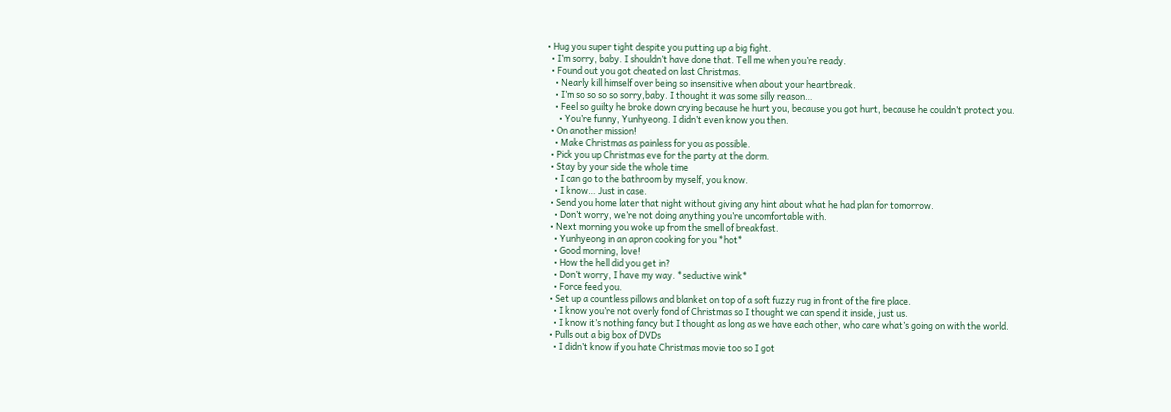• Hug you super tight despite you putting up a big fight.
  • I’m sorry, baby. I shouldn’t have done that. Tell me when you’re ready.
  • Found out you got cheated on last Christmas.
    • Nearly kill himself over being so insensitive when about your heartbreak.
    • I’m so so so so sorry,baby. I thought it was some silly reason…
    • Feel so guilty he broke down crying because he hurt you, because you got hurt, because he couldn’t protect you.
      • You’re funny, Yunhyeong. I didn’t even know you then.
  • On another mission!
    • Make Christmas as painless for you as possible.
  • Pick you up Christmas eve for the party at the dorm.
  • Stay by your side the whole time
    • I can go to the bathroom by myself, you know.
    • I know… Just in case.
  • Send you home later that night without giving any hint about what he had plan for tomorrow.
    • Don’t worry, we’re not doing anything you’re uncomfortable with.
  • Next morning you woke up from the smell of breakfast.
    • Yunhyeong in an apron cooking for you *hot*
    • Good morning, love!
    • How the hell did you get in?
    • Don’t worry, I have my way. *seductive wink*
    • Force feed you.
  • Set up a countless pillows and blanket on top of a soft fuzzy rug in front of the fire place.
    • I know you’re not overly fond of Christmas so I thought we can spend it inside, just us.
    • I know it’s nothing fancy but I thought as long as we have each other, who care what’s going on with the world.
  • Pulls out a big box of DVDs
    • I didn’t know if you hate Christmas movie too so I got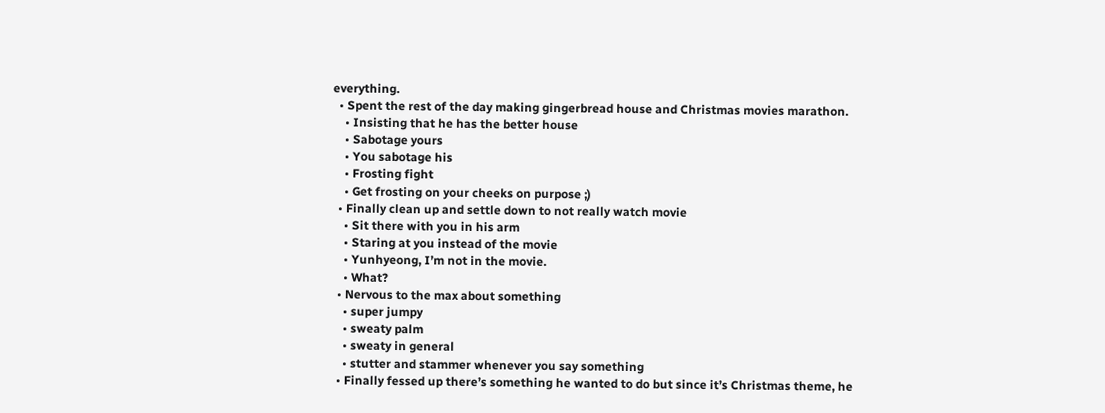everything.
  • Spent the rest of the day making gingerbread house and Christmas movies marathon.
    • Insisting that he has the better house
    • Sabotage yours
    • You sabotage his
    • Frosting fight
    • Get frosting on your cheeks on purpose ;)
  • Finally clean up and settle down to not really watch movie
    • Sit there with you in his arm
    • Staring at you instead of the movie
    • Yunhyeong, I’m not in the movie.
    • What?
  • Nervous to the max about something
    • super jumpy
    • sweaty palm
    • sweaty in general
    • stutter and stammer whenever you say something
  • Finally fessed up there’s something he wanted to do but since it’s Christmas theme, he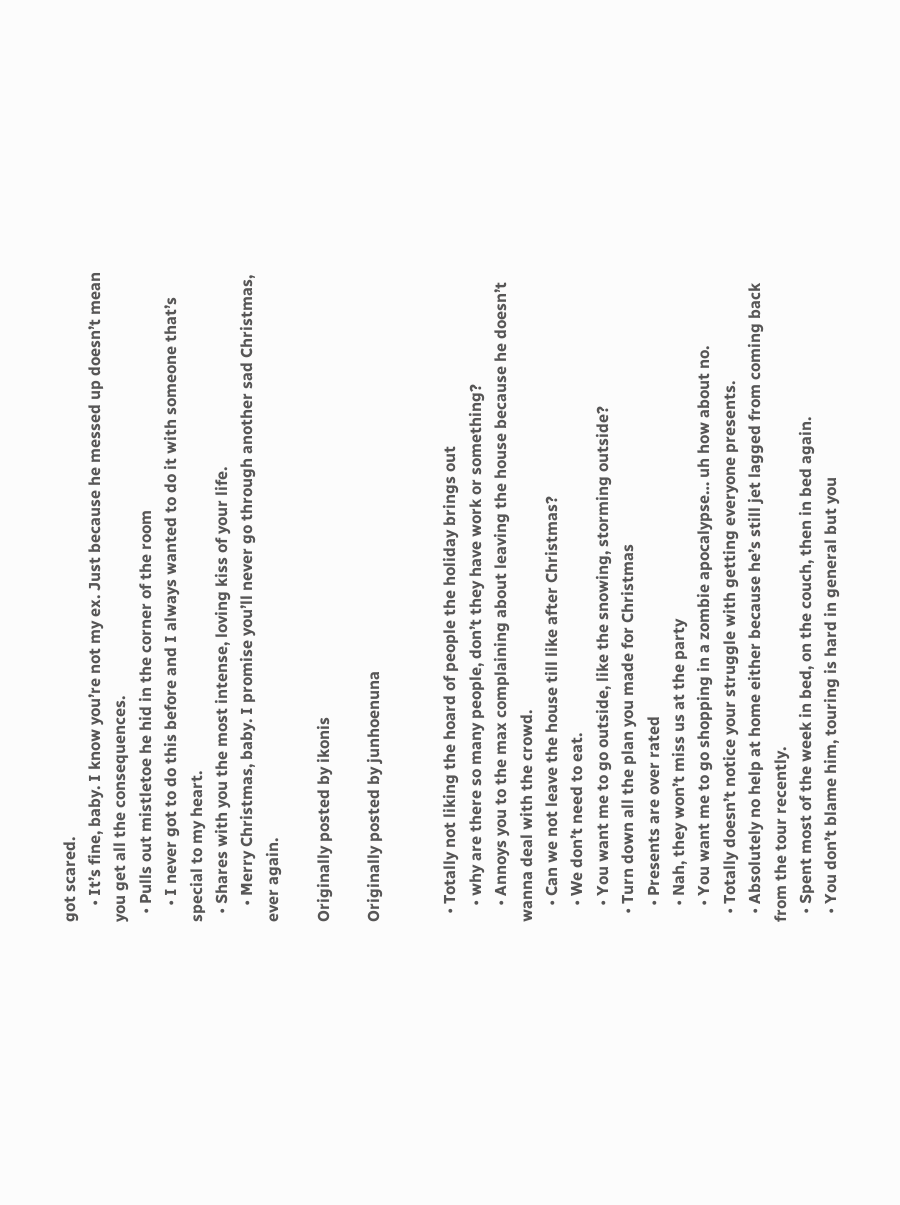got scared.
    • It’s fine, baby. I know you’re not my ex. Just because he messed up doesn’t mean you get all the consequences.
  • Pulls out mistletoe he hid in the corner of the room
    • I never got to do this before and I always wanted to do it with someone that’s special to my heart.
  • Shares with you the most intense, loving kiss of your life.
    • Merry Christmas, baby. I promise you’ll never go through another sad Christmas, ever again.

Originally posted by ikonis

Originally posted by junhoenuna


  • Totally not liking the hoard of people the holiday brings out
    • why are there so many people, don’t they have work or something?
    • Annoys you to the max complaining about leaving the house because he doesn’t wanna deal with the crowd.
    • Can we not leave the house till like after Christmas?
    • We don’t need to eat.
    • You want me to go outside, like the snowing, storming outside?
  • Turn down all the plan you made for Christmas
    • Presents are over rated
    • Nah, they won’t miss us at the party
    • You want me to go shopping in a zombie apocalypse… uh how about no.
  • Totally doesn’t notice your struggle with getting everyone presents.
  • Absolutely no help at home either because he’s still jet lagged from coming back from the tour recently.
  • Spent most of the week in bed, on the couch, then in bed again.
  • You don’t blame him, touring is hard in general but you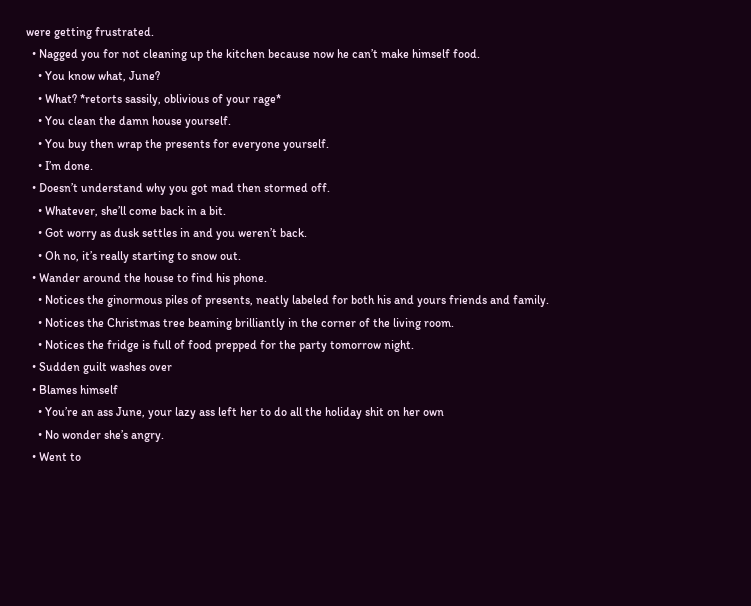were getting frustrated.
  • Nagged you for not cleaning up the kitchen because now he can’t make himself food.
    • You know what, June?
    • What? *retorts sassily, oblivious of your rage*
    • You clean the damn house yourself.
    • You buy then wrap the presents for everyone yourself.
    • I’m done.
  • Doesn’t understand why you got mad then stormed off.
    • Whatever, she’ll come back in a bit.
    • Got worry as dusk settles in and you weren’t back.
    • Oh no, it’s really starting to snow out.
  • Wander around the house to find his phone.
    • Notices the ginormous piles of presents, neatly labeled for both his and yours friends and family.
    • Notices the Christmas tree beaming brilliantly in the corner of the living room.
    • Notices the fridge is full of food prepped for the party tomorrow night.
  • Sudden guilt washes over
  • Blames himself
    • You’re an ass June, your lazy ass left her to do all the holiday shit on her own
    • No wonder she’s angry.
  • Went to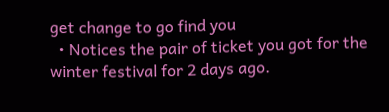get change to go find you
  • Notices the pair of ticket you got for the winter festival for 2 days ago.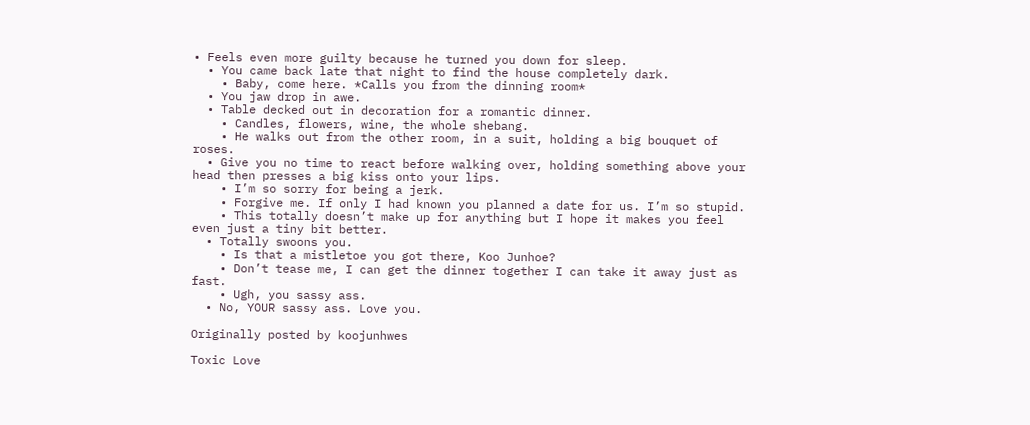• Feels even more guilty because he turned you down for sleep.
  • You came back late that night to find the house completely dark.
    • Baby, come here. *Calls you from the dinning room*
  • You jaw drop in awe.
  • Table decked out in decoration for a romantic dinner.
    • Candles, flowers, wine, the whole shebang.
    • He walks out from the other room, in a suit, holding a big bouquet of roses.
  • Give you no time to react before walking over, holding something above your head then presses a big kiss onto your lips.
    • I’m so sorry for being a jerk.
    • Forgive me. If only I had known you planned a date for us. I’m so stupid.
    • This totally doesn’t make up for anything but I hope it makes you feel even just a tiny bit better.
  • Totally swoons you.
    • Is that a mistletoe you got there, Koo Junhoe?
    • Don’t tease me, I can get the dinner together I can take it away just as fast.
    • Ugh, you sassy ass.
  • No, YOUR sassy ass. Love you.

Originally posted by koojunhwes

Toxic Love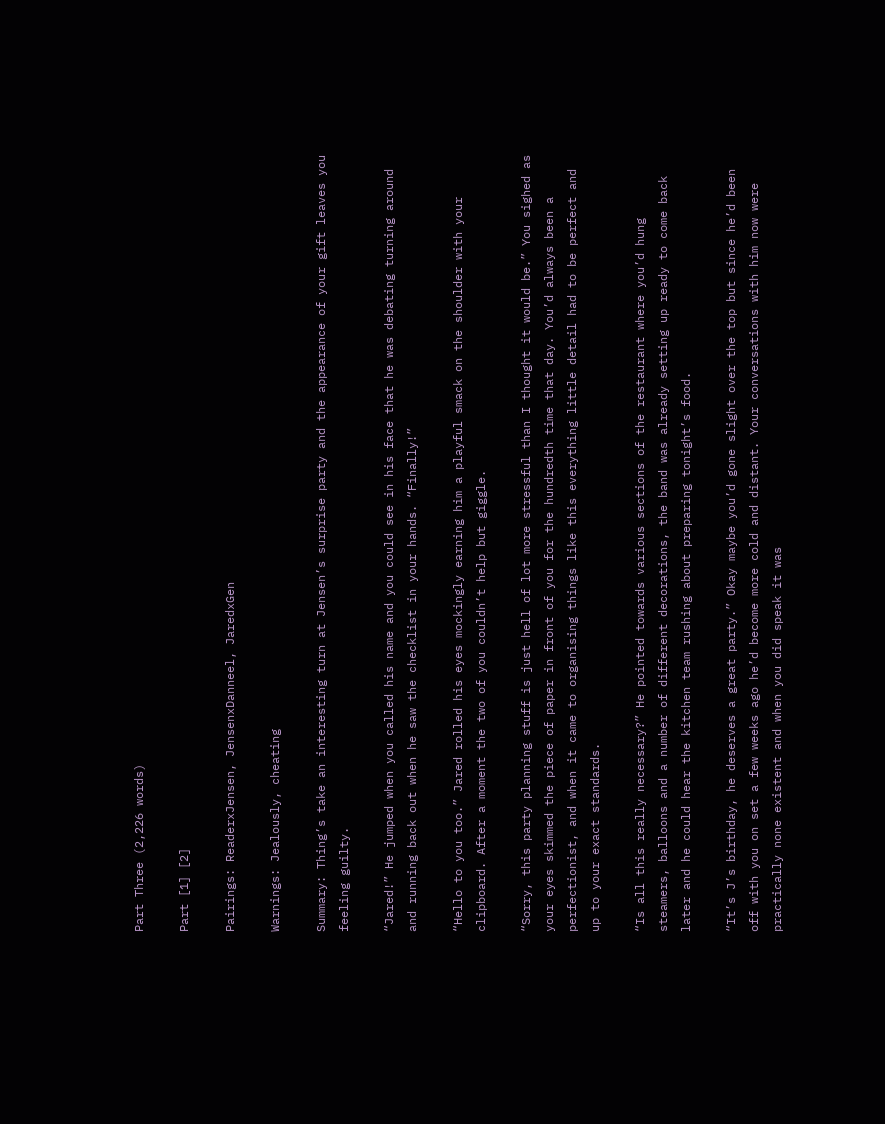Part Three (2,226 words)

Part [1] [2]

Pairings: ReaderxJensen, JensenxDanneel, JaredxGen

Warnings: Jealously, cheating

Summary: Thing’s take an interesting turn at Jensen’s surprise party and the appearance of your gift leaves you feeling guilty.

“Jared!” He jumped when you called his name and you could see in his face that he was debating turning around and running back out when he saw the checklist in your hands. “Finally!”

“Hello to you too.” Jared rolled his eyes mockingly earning him a playful smack on the shoulder with your clipboard. After a moment the two of you couldn’t help but giggle.

“Sorry, this party planning stuff is just hell of lot more stressful than I thought it would be.” You sighed as your eyes skimmed the piece of paper in front of you for the hundredth time that day. You’d always been a perfectionist, and when it came to organising things like this everything little detail had to be perfect and up to your exact standards.

“Is all this really necessary?” He pointed towards various sections of the restaurant where you’d hung steamers, balloons and a number of different decorations, the band was already setting up ready to come back later and he could hear the kitchen team rushing about preparing tonight’s food.

“It’s J’s birthday, he deserves a great party.” Okay maybe you’d gone slight over the top but since he’d been off with you on set a few weeks ago he’d become more cold and distant. Your conversations with him now were practically none existent and when you did speak it was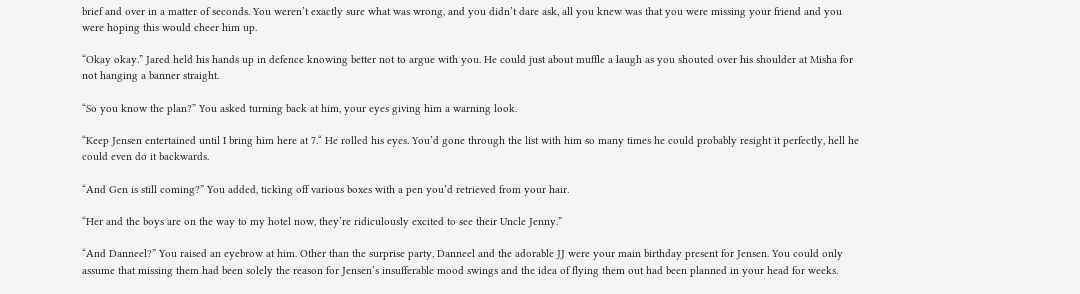brief and over in a matter of seconds. You weren’t exactly sure what was wrong, and you didn’t dare ask, all you knew was that you were missing your friend and you were hoping this would cheer him up.

“Okay okay.” Jared held his hands up in defence knowing better not to argue with you. He could just about muffle a laugh as you shouted over his shoulder at Misha for not hanging a banner straight.

“So you know the plan?” You asked turning back at him, your eyes giving him a warning look.

“Keep Jensen entertained until I bring him here at 7.“ He rolled his eyes. You’d gone through the list with him so many times he could probably resight it perfectly, hell he could even do it backwards.

“And Gen is still coming?” You added, ticking off various boxes with a pen you’d retrieved from your hair.

“Her and the boys are on the way to my hotel now, they’re ridiculously excited to see their Uncle Jenny.”

“And Danneel?” You raised an eyebrow at him. Other than the surprise party, Danneel and the adorable JJ were your main birthday present for Jensen. You could only assume that missing them had been solely the reason for Jensen’s insufferable mood swings and the idea of flying them out had been planned in your head for weeks.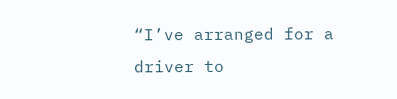“I’ve arranged for a driver to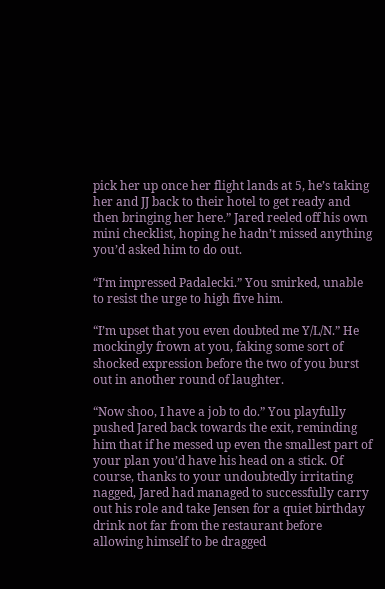pick her up once her flight lands at 5, he’s taking her and JJ back to their hotel to get ready and then bringing her here.” Jared reeled off his own mini checklist, hoping he hadn’t missed anything you’d asked him to do out.

“I’m impressed Padalecki.” You smirked, unable to resist the urge to high five him.

“I’m upset that you even doubted me Y/L/N.” He mockingly frown at you, faking some sort of shocked expression before the two of you burst out in another round of laughter.

“Now shoo, I have a job to do.” You playfully pushed Jared back towards the exit, reminding him that if he messed up even the smallest part of your plan you’d have his head on a stick. Of course, thanks to your undoubtedly irritating nagged, Jared had managed to successfully carry out his role and take Jensen for a quiet birthday drink not far from the restaurant before allowing himself to be dragged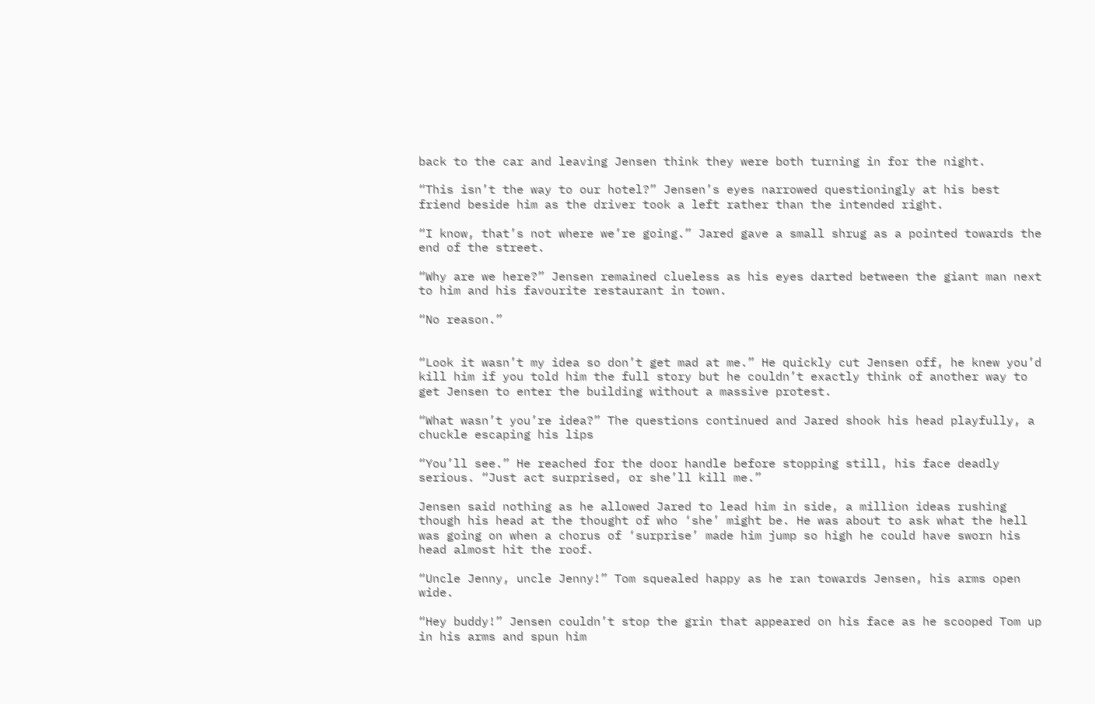back to the car and leaving Jensen think they were both turning in for the night.

“This isn’t the way to our hotel?” Jensen’s eyes narrowed questioningly at his best friend beside him as the driver took a left rather than the intended right.

“I know, that’s not where we’re going.” Jared gave a small shrug as a pointed towards the end of the street.

“Why are we here?” Jensen remained clueless as his eyes darted between the giant man next to him and his favourite restaurant in town.

“No reason.”


“Look it wasn’t my idea so don’t get mad at me.” He quickly cut Jensen off, he knew you’d kill him if you told him the full story but he couldn’t exactly think of another way to get Jensen to enter the building without a massive protest.

“What wasn’t you’re idea?” The questions continued and Jared shook his head playfully, a chuckle escaping his lips

“You’ll see.” He reached for the door handle before stopping still, his face deadly serious. “Just act surprised, or she’ll kill me.”

Jensen said nothing as he allowed Jared to lead him in side, a million ideas rushing though his head at the thought of who ‘she’ might be. He was about to ask what the hell was going on when a chorus of ‘surprise’ made him jump so high he could have sworn his head almost hit the roof.

“Uncle Jenny, uncle Jenny!” Tom squealed happy as he ran towards Jensen, his arms open wide.

“Hey buddy!” Jensen couldn’t stop the grin that appeared on his face as he scooped Tom up in his arms and spun him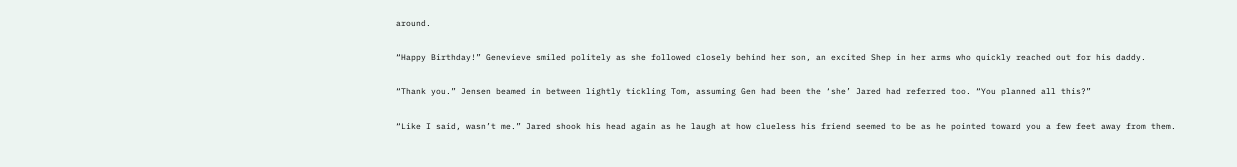around.

“Happy Birthday!” Genevieve smiled politely as she followed closely behind her son, an excited Shep in her arms who quickly reached out for his daddy.

“Thank you.” Jensen beamed in between lightly tickling Tom, assuming Gen had been the ‘she’ Jared had referred too. “You planned all this?”

“Like I said, wasn’t me.” Jared shook his head again as he laugh at how clueless his friend seemed to be as he pointed toward you a few feet away from them.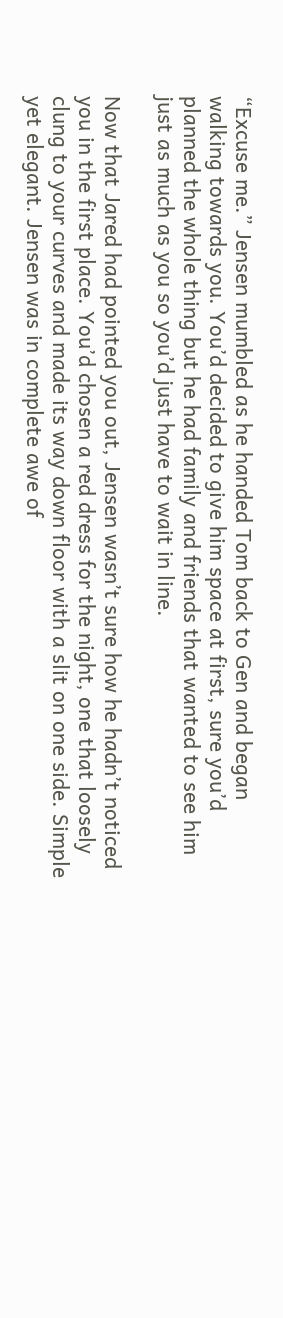“Excuse me.” Jensen mumbled as he handed Tom back to Gen and began walking towards you. You’d decided to give him space at first, sure you’d planned the whole thing but he had family and friends that wanted to see him just as much as you so you’d just have to wait in line.

Now that Jared had pointed you out, Jensen wasn’t sure how he hadn’t noticed you in the first place. You’d chosen a red dress for the night, one that loosely clung to your curves and made its way down floor with a slit on one side. Simple yet elegant. Jensen was in complete awe of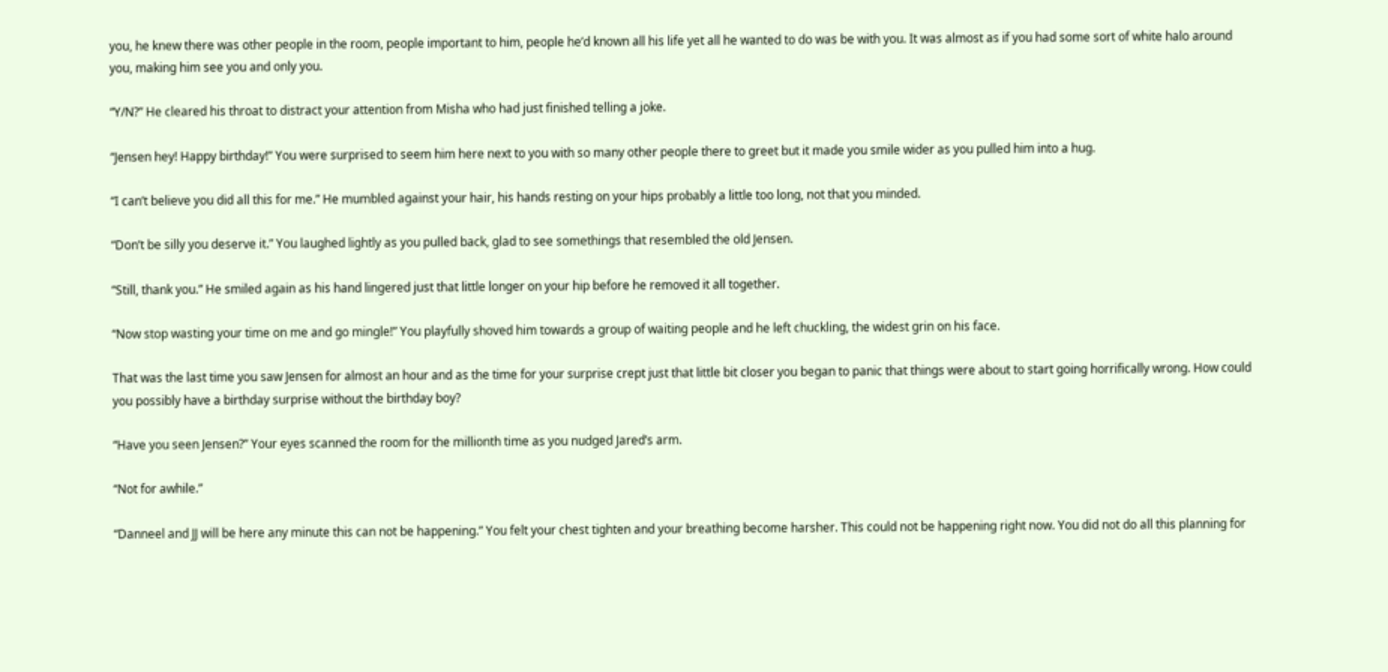you, he knew there was other people in the room, people important to him, people he’d known all his life yet all he wanted to do was be with you. It was almost as if you had some sort of white halo around you, making him see you and only you.

“Y/N?” He cleared his throat to distract your attention from Misha who had just finished telling a joke.

“Jensen hey! Happy birthday!” You were surprised to seem him here next to you with so many other people there to greet but it made you smile wider as you pulled him into a hug.

“I can’t believe you did all this for me.” He mumbled against your hair, his hands resting on your hips probably a little too long, not that you minded.

“Don’t be silly you deserve it.” You laughed lightly as you pulled back, glad to see somethings that resembled the old Jensen.

“Still, thank you.” He smiled again as his hand lingered just that little longer on your hip before he removed it all together.

“Now stop wasting your time on me and go mingle!” You playfully shoved him towards a group of waiting people and he left chuckling, the widest grin on his face.

That was the last time you saw Jensen for almost an hour and as the time for your surprise crept just that little bit closer you began to panic that things were about to start going horrifically wrong. How could you possibly have a birthday surprise without the birthday boy?

“Have you seen Jensen?” Your eyes scanned the room for the millionth time as you nudged Jared’s arm.

“Not for awhile.”

“Danneel and JJ will be here any minute this can not be happening.” You felt your chest tighten and your breathing become harsher. This could not be happening right now. You did not do all this planning for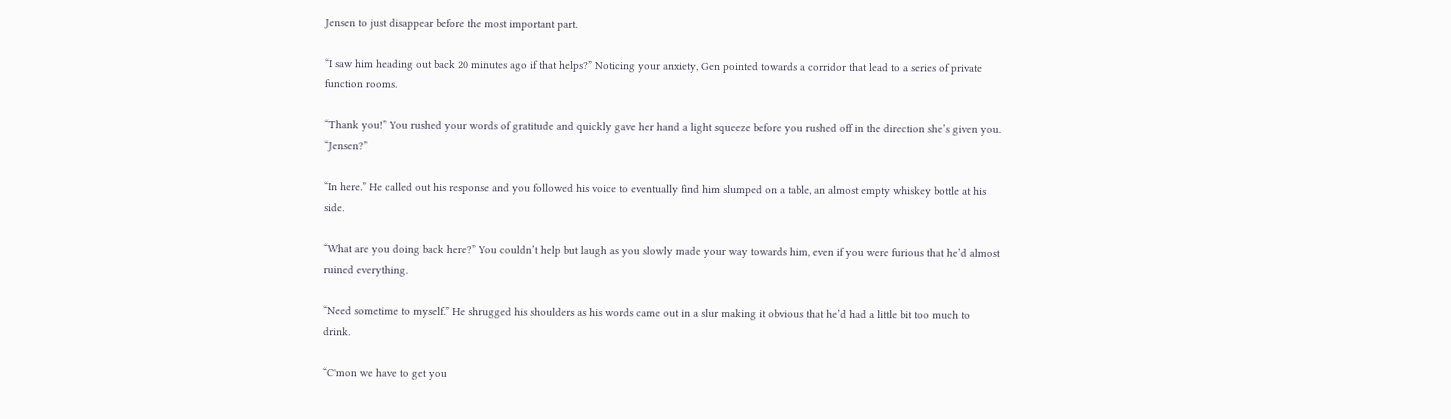Jensen to just disappear before the most important part.

“I saw him heading out back 20 minutes ago if that helps?” Noticing your anxiety, Gen pointed towards a corridor that lead to a series of private function rooms.

“Thank you!” You rushed your words of gratitude and quickly gave her hand a light squeeze before you rushed off in the direction she’s given you. “Jensen?”

“In here.” He called out his response and you followed his voice to eventually find him slumped on a table, an almost empty whiskey bottle at his side.

“What are you doing back here?” You couldn’t help but laugh as you slowly made your way towards him, even if you were furious that he’d almost ruined everything.

“Need sometime to myself.” He shrugged his shoulders as his words came out in a slur making it obvious that he’d had a little bit too much to drink.

“C'mon we have to get you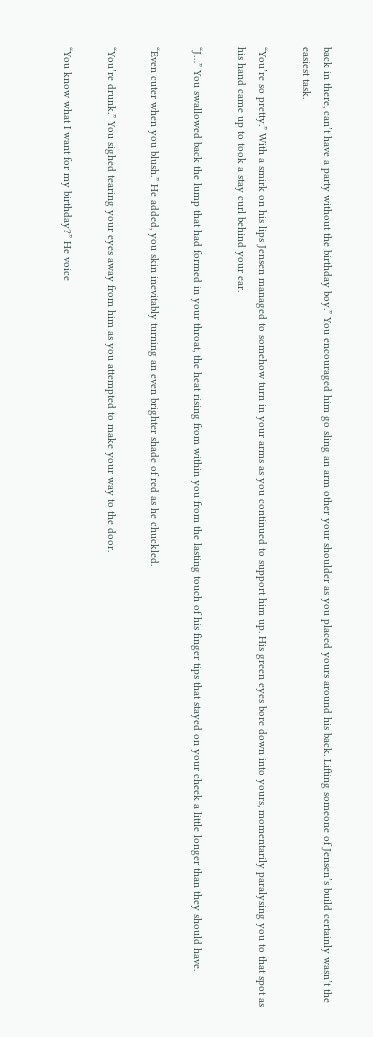back in there, can’t have a party without the birthday boy.” You encouraged him go sling an arm other your shoulder as you placed yours around his back. Lifting someone of Jensen’s build certainly wasn’t the easiest task.

“You’re so pretty.” With a smirk on his lips Jensen managed to somehow turn in your arms as you continued to support him up. His green eyes bore down into yours, momentarily paralysing you to that spot as his hand came up to took a stay curl behind your ear.

“J…” You swallowed back the lump that had formed in your throat, the heat rising from within you from the lasting touch of his finger tips that stayed on your cheek a little longer than they should have.

“Even cuter when you blush.” He added, you skin inevitably turning an even brighter shade of red as he chuckled.

“You’re drunk.” You sighed tearing your eyes away from him as you attempted to make your way to the door.

“You know what I want for my birthday?” He voice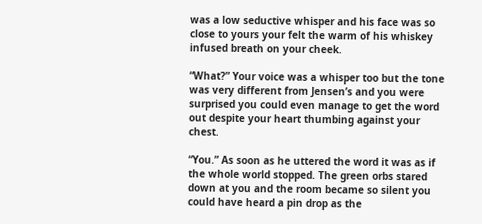was a low seductive whisper and his face was so close to yours your felt the warm of his whiskey infused breath on your cheek.

“What?” Your voice was a whisper too but the tone was very different from Jensen’s and you were surprised you could even manage to get the word out despite your heart thumbing against your chest.

“You.” As soon as he uttered the word it was as if the whole world stopped. The green orbs stared down at you and the room became so silent you could have heard a pin drop as the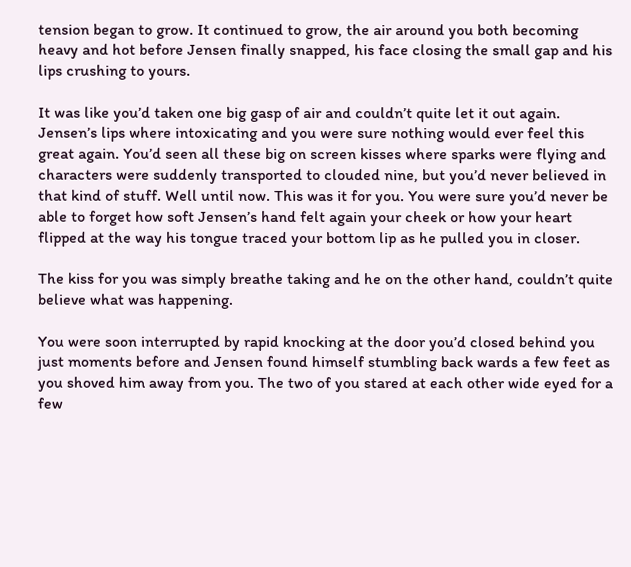tension began to grow. It continued to grow, the air around you both becoming heavy and hot before Jensen finally snapped, his face closing the small gap and his lips crushing to yours.

It was like you’d taken one big gasp of air and couldn’t quite let it out again. Jensen’s lips where intoxicating and you were sure nothing would ever feel this great again. You’d seen all these big on screen kisses where sparks were flying and characters were suddenly transported to clouded nine, but you’d never believed in that kind of stuff. Well until now. This was it for you. You were sure you’d never be able to forget how soft Jensen’s hand felt again your cheek or how your heart flipped at the way his tongue traced your bottom lip as he pulled you in closer.

The kiss for you was simply breathe taking and he on the other hand, couldn’t quite believe what was happening.

You were soon interrupted by rapid knocking at the door you’d closed behind you just moments before and Jensen found himself stumbling back wards a few feet as you shoved him away from you. The two of you stared at each other wide eyed for a few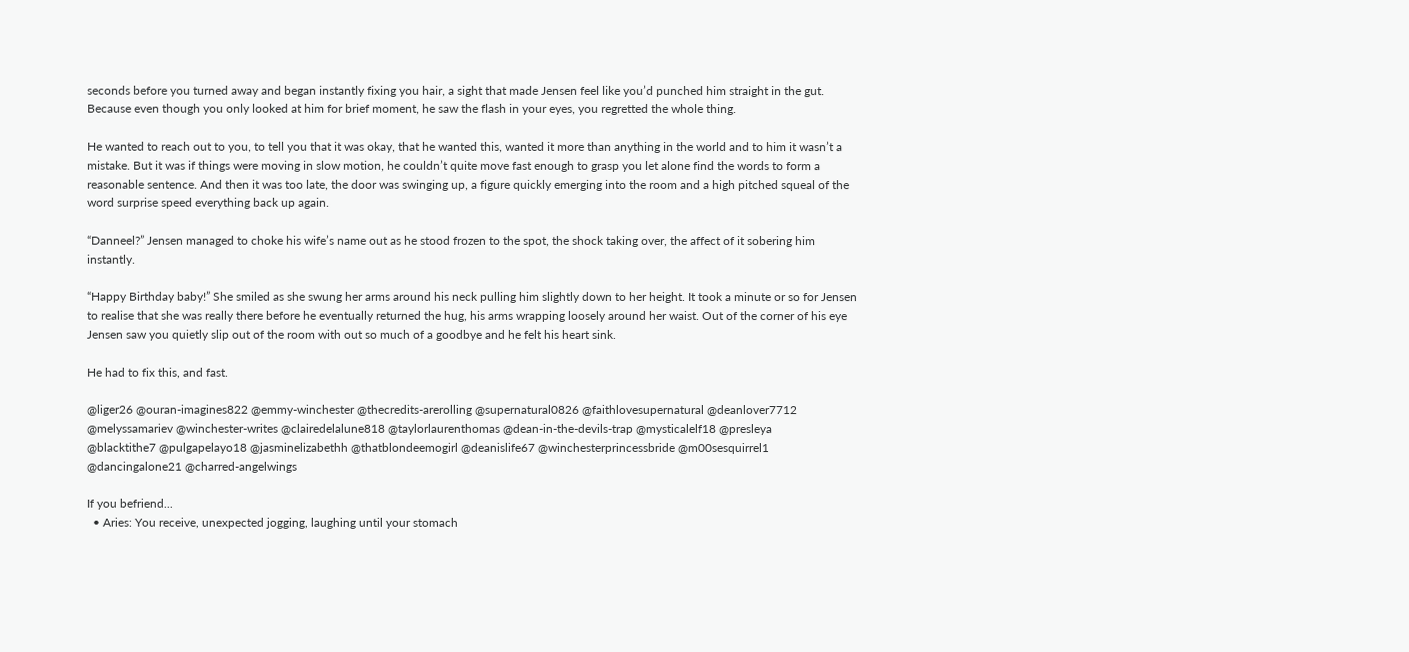seconds before you turned away and began instantly fixing you hair, a sight that made Jensen feel like you’d punched him straight in the gut. Because even though you only looked at him for brief moment, he saw the flash in your eyes, you regretted the whole thing.

He wanted to reach out to you, to tell you that it was okay, that he wanted this, wanted it more than anything in the world and to him it wasn’t a mistake. But it was if things were moving in slow motion, he couldn’t quite move fast enough to grasp you let alone find the words to form a reasonable sentence. And then it was too late, the door was swinging up, a figure quickly emerging into the room and a high pitched squeal of the word surprise speed everything back up again.

“Danneel?” Jensen managed to choke his wife’s name out as he stood frozen to the spot, the shock taking over, the affect of it sobering him instantly.

“Happy Birthday baby!” She smiled as she swung her arms around his neck pulling him slightly down to her height. It took a minute or so for Jensen to realise that she was really there before he eventually returned the hug, his arms wrapping loosely around her waist. Out of the corner of his eye Jensen saw you quietly slip out of the room with out so much of a goodbye and he felt his heart sink.

He had to fix this, and fast.

@liger26 @ouran-imagines822 @emmy-winchester @thecredits-arerolling @supernatural0826 @faithlovesupernatural @deanlover7712 @melyssamariev @winchester-writes @clairedelalune818 @taylorlaurenthomas @dean-in-the-devils-trap @mysticalelf18 @presleya
@blacktithe7 @pulgapelayo18 @jasminelizabethh @thatblondeemogirl @deanislife67 @winchesterprincessbride @m00sesquirrel1 @dancingalone21 @charred-angelwings

If you befriend...
  • Aries: You receive, unexpected jogging, laughing until your stomach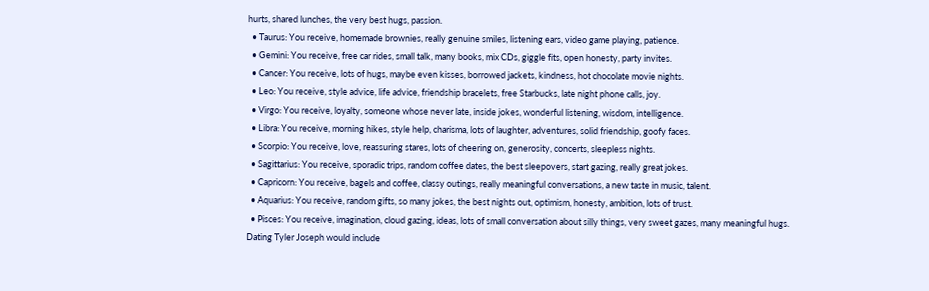hurts, shared lunches, the very best hugs, passion.
  • Taurus: You receive, homemade brownies, really genuine smiles, listening ears, video game playing, patience.
  • Gemini: You receive, free car rides, small talk, many books, mix CDs, giggle fits, open honesty, party invites.
  • Cancer: You receive, lots of hugs, maybe even kisses, borrowed jackets, kindness, hot chocolate movie nights.
  • Leo: You receive, style advice, life advice, friendship bracelets, free Starbucks, late night phone calls, joy.
  • Virgo: You receive, loyalty, someone whose never late, inside jokes, wonderful listening, wisdom, intelligence.
  • Libra: You receive, morning hikes, style help, charisma, lots of laughter, adventures, solid friendship, goofy faces.
  • Scorpio: You receive, love, reassuring stares, lots of cheering on, generosity, concerts, sleepless nights.
  • Sagittarius: You receive, sporadic trips, random coffee dates, the best sleepovers, start gazing, really great jokes.
  • Capricorn: You receive, bagels and coffee, classy outings, really meaningful conversations, a new taste in music, talent.
  • Aquarius: You receive, random gifts, so many jokes, the best nights out, optimism, honesty, ambition, lots of trust.
  • Pisces: You receive, imagination, cloud gazing, ideas, lots of small conversation about silly things, very sweet gazes, many meaningful hugs.
Dating Tyler Joseph would include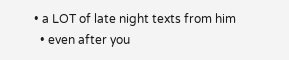• a LOT of late night texts from him
  • even after you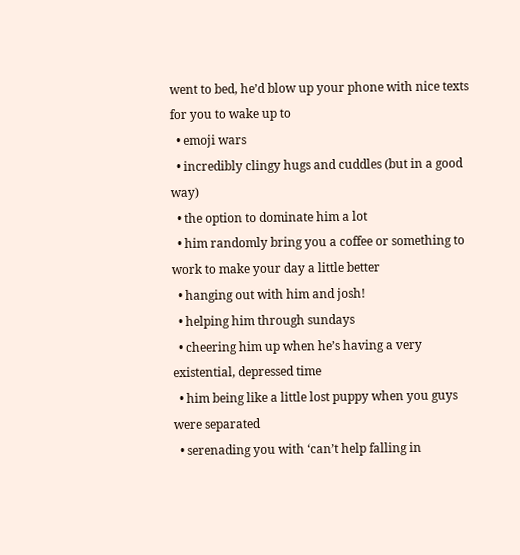went to bed, he’d blow up your phone with nice texts for you to wake up to
  • emoji wars
  • incredibly clingy hugs and cuddles (but in a good way)
  • the option to dominate him a lot
  • him randomly bring you a coffee or something to work to make your day a little better
  • hanging out with him and josh!
  • helping him through sundays
  • cheering him up when he’s having a very existential, depressed time
  • him being like a little lost puppy when you guys were separated
  • serenading you with ‘can’t help falling in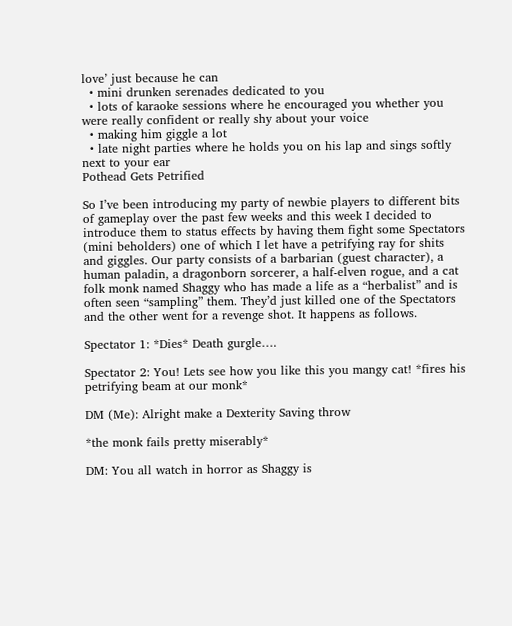love’ just because he can
  • mini drunken serenades dedicated to you
  • lots of karaoke sessions where he encouraged you whether you were really confident or really shy about your voice
  • making him giggle a lot
  • late night parties where he holds you on his lap and sings softly next to your ear
Pothead Gets Petrified

So I’ve been introducing my party of newbie players to different bits of gameplay over the past few weeks and this week I decided to introduce them to status effects by having them fight some Spectators (mini beholders) one of which I let have a petrifying ray for shits and giggles. Our party consists of a barbarian (guest character), a human paladin, a dragonborn sorcerer, a half-elven rogue, and a cat folk monk named Shaggy who has made a life as a “herbalist” and is often seen “sampling” them. They’d just killed one of the Spectators and the other went for a revenge shot. It happens as follows.

Spectator 1: *Dies* Death gurgle….

Spectator 2: You! Lets see how you like this you mangy cat! *fires his petrifying beam at our monk*

DM (Me): Alright make a Dexterity Saving throw

*the monk fails pretty miserably*

DM: You all watch in horror as Shaggy is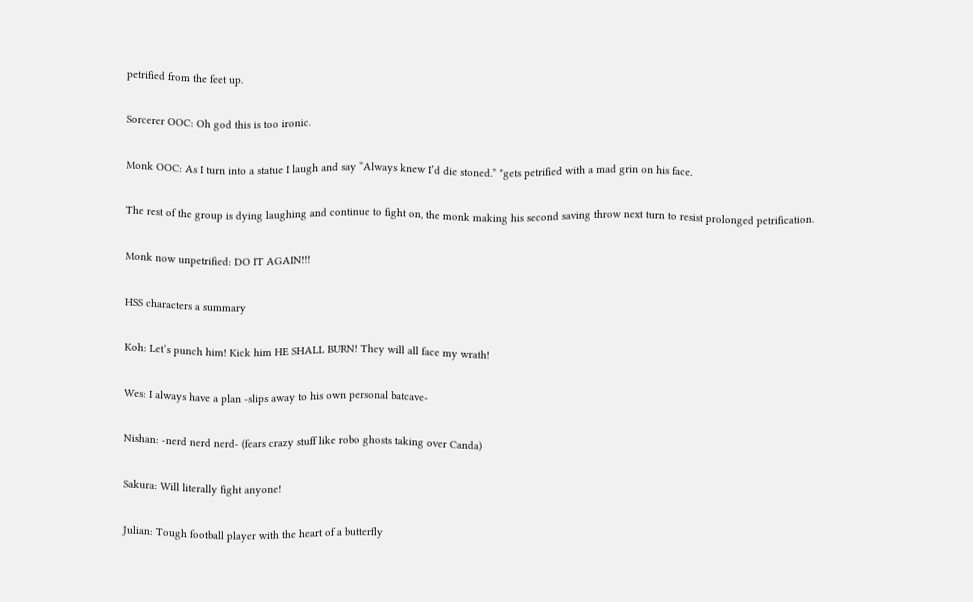petrified from the feet up.

Sorcerer OOC: Oh god this is too ironic.

Monk OOC: As I turn into a statue I laugh and say “Always knew I’d die stoned.” *gets petrified with a mad grin on his face.

The rest of the group is dying laughing and continue to fight on, the monk making his second saving throw next turn to resist prolonged petrification.

Monk now unpetrified: DO IT AGAIN!!!

HSS characters a summary

Koh: Let’s punch him! Kick him HE SHALL BURN! They will all face my wrath!

Wes: I always have a plan -slips away to his own personal batcave-

Nishan: -nerd nerd nerd- (fears crazy stuff like robo ghosts taking over Canda)

Sakura: Will literally fight anyone!

Julian: Tough football player with the heart of a butterfly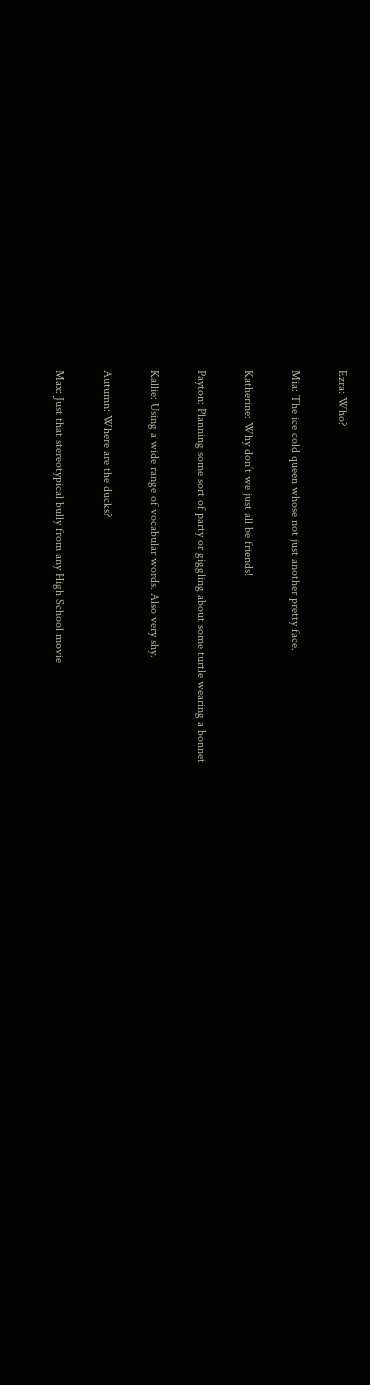Ezra: Who?

Mia: The ice cold queen whose not just another pretty face.

Katherine: Why don’t we just all be friends!

Payton: Planning some sort of party or giggling about some turtle wearing a bonnet

Kallie: Using a wide range of vocabular words. Also very shy.

Autumn: Where are the ducks?

Max: Just that stereotypical bully from any High School movie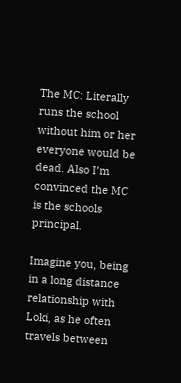The MC: Literally runs the school without him or her everyone would be dead. Also I’m convinced the MC is the schools principal.

Imagine you, being in a long distance relationship with Loki, as he often travels between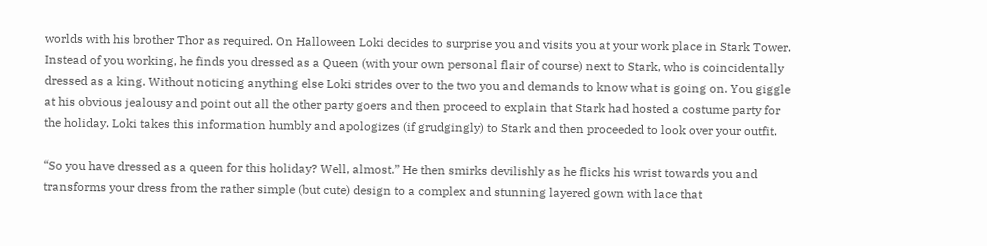worlds with his brother Thor as required. On Halloween Loki decides to surprise you and visits you at your work place in Stark Tower. Instead of you working, he finds you dressed as a Queen (with your own personal flair of course) next to Stark, who is coincidentally dressed as a king. Without noticing anything else Loki strides over to the two you and demands to know what is going on. You giggle at his obvious jealousy and point out all the other party goers and then proceed to explain that Stark had hosted a costume party for the holiday. Loki takes this information humbly and apologizes (if grudgingly) to Stark and then proceeded to look over your outfit.

“So you have dressed as a queen for this holiday? Well, almost.” He then smirks devilishly as he flicks his wrist towards you and transforms your dress from the rather simple (but cute) design to a complex and stunning layered gown with lace that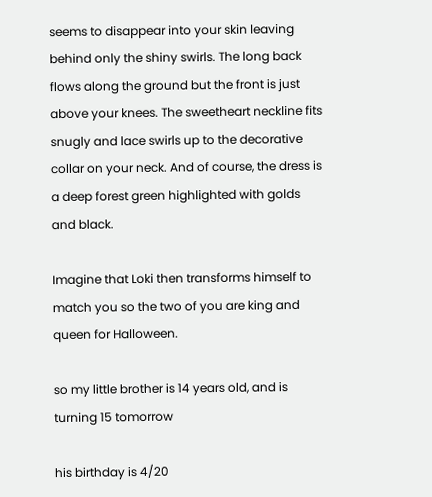seems to disappear into your skin leaving behind only the shiny swirls. The long back flows along the ground but the front is just above your knees. The sweetheart neckline fits snugly and lace swirls up to the decorative collar on your neck. And of course, the dress is a deep forest green highlighted with golds and black.

Imagine that Loki then transforms himself to match you so the two of you are king and queen for Halloween.

so my little brother is 14 years old, and is turning 15 tomorrow

his birthday is 4/20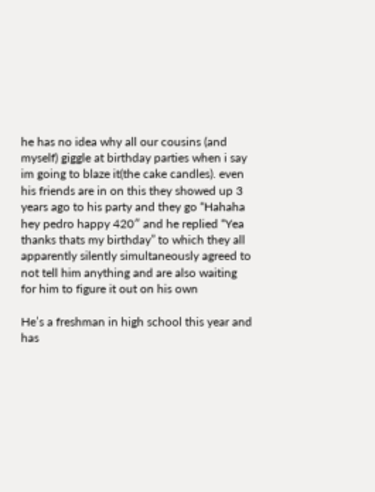he has no idea why all our cousins (and myself) giggle at birthday parties when i say im going to blaze it(the cake candles). even his friends are in on this they showed up 3 years ago to his party and they go “Hahaha hey pedro happy 420″ and he replied “Yea thanks thats my birthday” to which they all apparently silently simultaneously agreed to not tell him anything and are also waiting for him to figure it out on his own

He’s a freshman in high school this year and has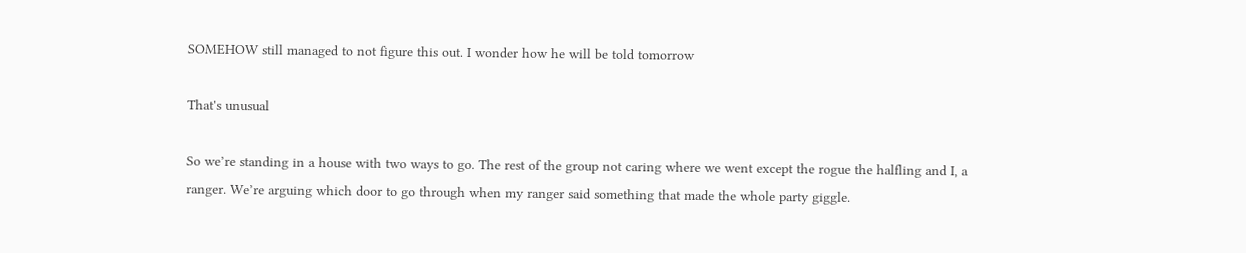SOMEHOW still managed to not figure this out. I wonder how he will be told tomorrow

That's unusual

So we’re standing in a house with two ways to go. The rest of the group not caring where we went except the rogue the halfling and I, a ranger. We’re arguing which door to go through when my ranger said something that made the whole party giggle.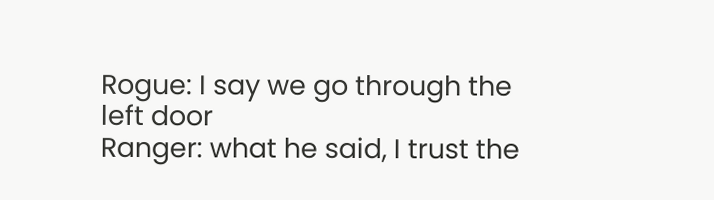Rogue: I say we go through the left door
Ranger: what he said, I trust the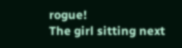rogue!
The girl sitting next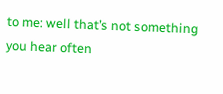to me: well that’s not something you hear often